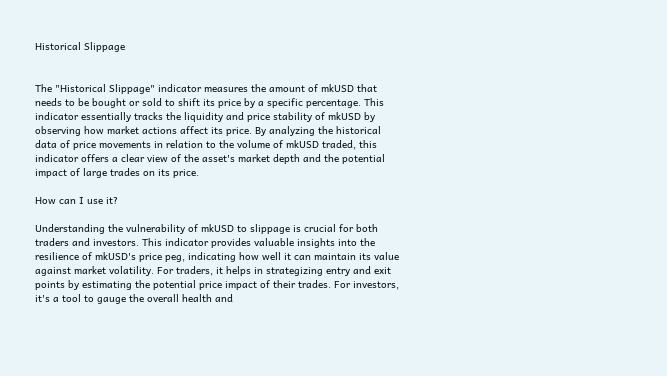Historical Slippage


The "Historical Slippage" indicator measures the amount of mkUSD that needs to be bought or sold to shift its price by a specific percentage. This indicator essentially tracks the liquidity and price stability of mkUSD by observing how market actions affect its price. By analyzing the historical data of price movements in relation to the volume of mkUSD traded, this indicator offers a clear view of the asset's market depth and the potential impact of large trades on its price.

How can I use it?

Understanding the vulnerability of mkUSD to slippage is crucial for both traders and investors. This indicator provides valuable insights into the resilience of mkUSD's price peg, indicating how well it can maintain its value against market volatility. For traders, it helps in strategizing entry and exit points by estimating the potential price impact of their trades. For investors, it's a tool to gauge the overall health and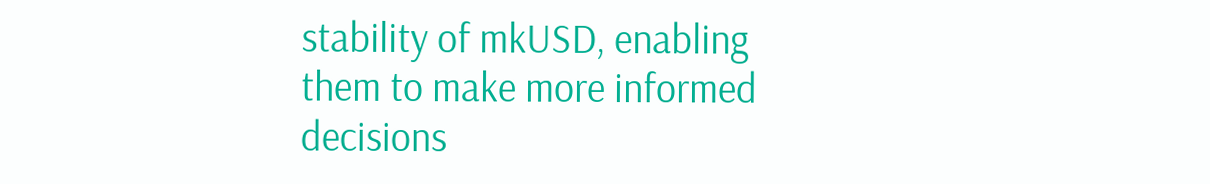stability of mkUSD, enabling them to make more informed decisions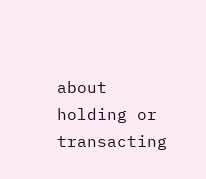about holding or transacting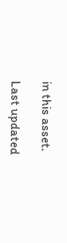in this asset.

Last updated